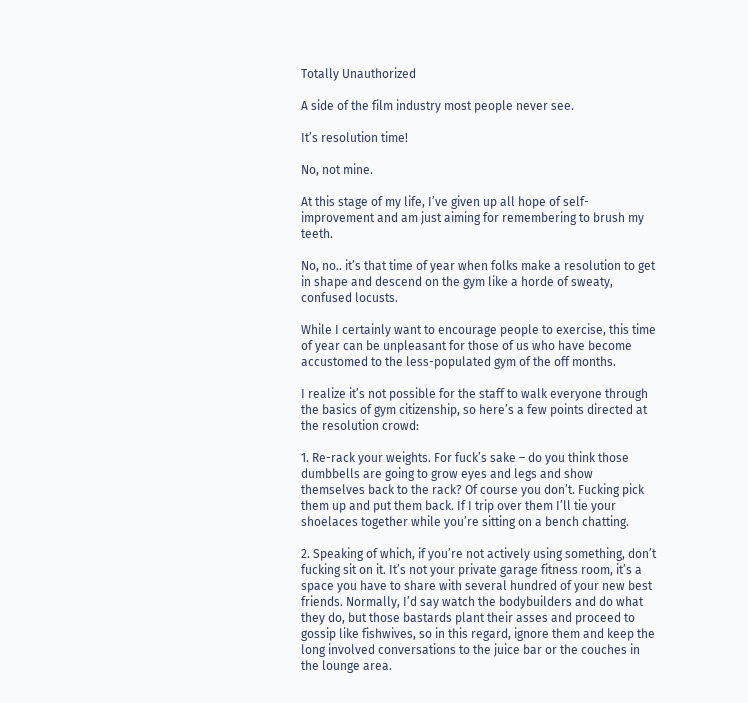Totally Unauthorized

A side of the film industry most people never see.

It’s resolution time!

No, not mine.

At this stage of my life, I’ve given up all hope of self-improvement and am just aiming for remembering to brush my teeth.

No, no.. it’s that time of year when folks make a resolution to get in shape and descend on the gym like a horde of sweaty, confused locusts.

While I certainly want to encourage people to exercise, this time of year can be unpleasant for those of us who have become accustomed to the less-populated gym of the off months.

I realize it’s not possible for the staff to walk everyone through the basics of gym citizenship, so here’s a few points directed at the resolution crowd:

1. Re-rack your weights. For fuck’s sake – do you think those dumbbells are going to grow eyes and legs and show themselves back to the rack? Of course you don’t. Fucking pick them up and put them back. If I trip over them I’ll tie your shoelaces together while you’re sitting on a bench chatting.

2. Speaking of which, if you’re not actively using something, don’t fucking sit on it. It’s not your private garage fitness room, it’s a space you have to share with several hundred of your new best friends. Normally, I’d say watch the bodybuilders and do what they do, but those bastards plant their asses and proceed to gossip like fishwives, so in this regard, ignore them and keep the long involved conversations to the juice bar or the couches in the lounge area.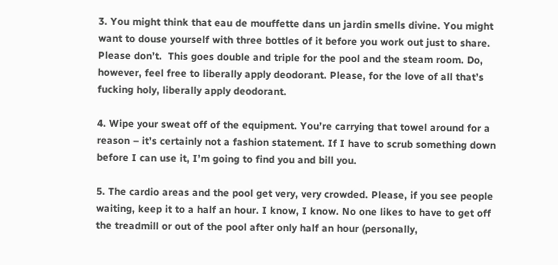3. You might think that eau de mouffette dans un jardin smells divine. You might want to douse yourself with three bottles of it before you work out just to share. Please don’t.  This goes double and triple for the pool and the steam room. Do, however, feel free to liberally apply deodorant. Please, for the love of all that’s fucking holy, liberally apply deodorant.

4. Wipe your sweat off of the equipment. You’re carrying that towel around for a reason – it’s certainly not a fashion statement. If I have to scrub something down before I can use it, I’m going to find you and bill you.

5. The cardio areas and the pool get very, very crowded. Please, if you see people waiting, keep it to a half an hour. I know, I know. No one likes to have to get off the treadmill or out of the pool after only half an hour (personally,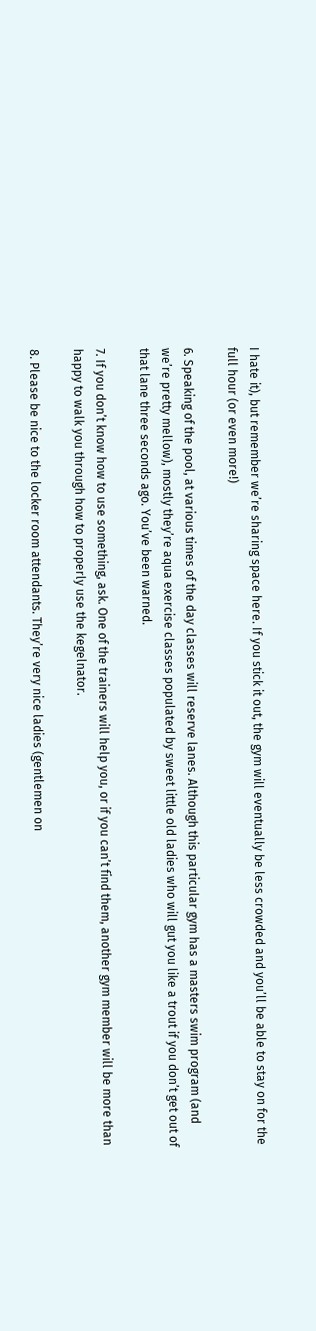I hate it), but remember we’re sharing space here. If you stick it out, the gym will eventually be less crowded and you’ll be able to stay on for the full hour (or even more!)

6. Speaking of the pool, at various times of the day classes will reserve lanes. Although this particular gym has a masters swim program (and we’re pretty mellow), mostly they’re aqua exercise classes populated by sweet little old ladies who will gut you like a trout if you don’t get out of that lane three seconds ago. You’ve been warned.

7. If you don’t know how to use something, ask. One of the trainers will help you, or if you can’t find them, another gym member will be more than happy to walk you through how to properly use the kegelnator.

8. Please be nice to the locker room attendants. They’re very nice ladies (gentlemen on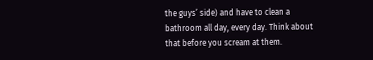the guys’ side) and have to clean a bathroom all day, every day. Think about that before you scream at them.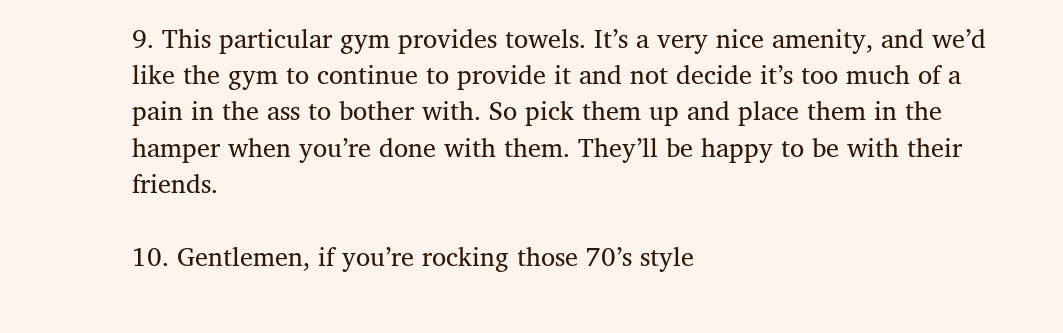9. This particular gym provides towels. It’s a very nice amenity, and we’d like the gym to continue to provide it and not decide it’s too much of a pain in the ass to bother with. So pick them up and place them in the hamper when you’re done with them. They’ll be happy to be with their friends.

10. Gentlemen, if you’re rocking those 70’s style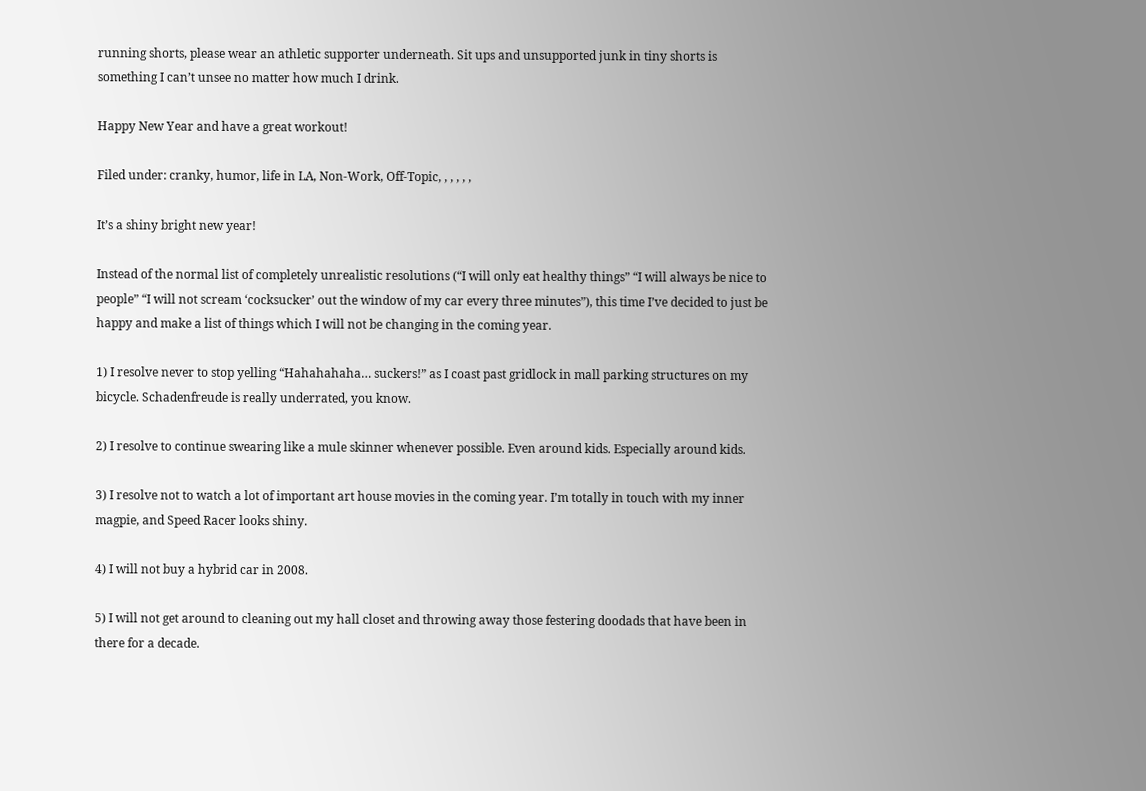running shorts, please wear an athletic supporter underneath. Sit ups and unsupported junk in tiny shorts is something I can’t unsee no matter how much I drink.

Happy New Year and have a great workout!

Filed under: cranky, humor, life in LA, Non-Work, Off-Topic, , , , , ,

It’s a shiny bright new year!

Instead of the normal list of completely unrealistic resolutions (“I will only eat healthy things” “I will always be nice to people” “I will not scream ‘cocksucker’ out the window of my car every three minutes”), this time I’ve decided to just be happy and make a list of things which I will not be changing in the coming year.

1) I resolve never to stop yelling “Hahahahaha… suckers!” as I coast past gridlock in mall parking structures on my bicycle. Schadenfreude is really underrated, you know.

2) I resolve to continue swearing like a mule skinner whenever possible. Even around kids. Especially around kids.

3) I resolve not to watch a lot of important art house movies in the coming year. I’m totally in touch with my inner magpie, and Speed Racer looks shiny.

4) I will not buy a hybrid car in 2008.

5) I will not get around to cleaning out my hall closet and throwing away those festering doodads that have been in there for a decade.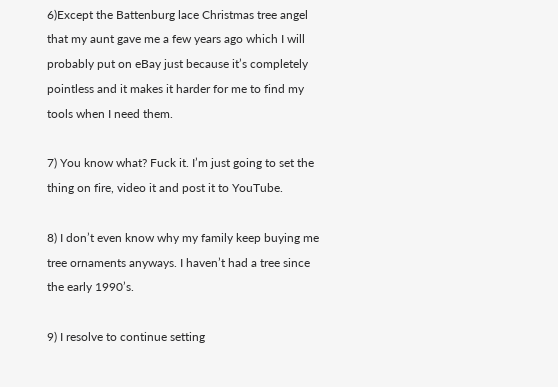6)Except the Battenburg lace Christmas tree angel that my aunt gave me a few years ago which I will probably put on eBay just because it’s completely pointless and it makes it harder for me to find my tools when I need them.

7) You know what? Fuck it. I’m just going to set the thing on fire, video it and post it to YouTube.

8) I don’t even know why my family keep buying me tree ornaments anyways. I haven’t had a tree since the early 1990’s.

9) I resolve to continue setting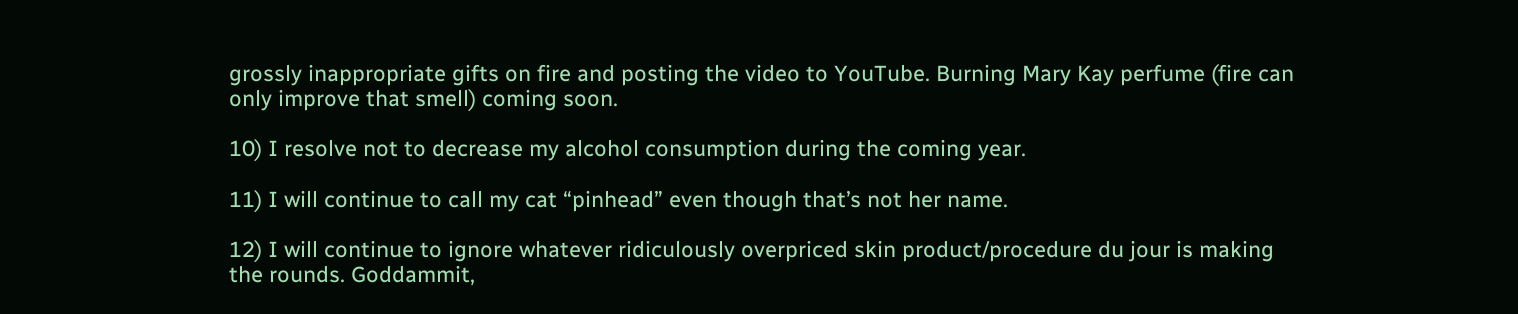grossly inappropriate gifts on fire and posting the video to YouTube. Burning Mary Kay perfume (fire can only improve that smell) coming soon.

10) I resolve not to decrease my alcohol consumption during the coming year.

11) I will continue to call my cat “pinhead” even though that’s not her name.

12) I will continue to ignore whatever ridiculously overpriced skin product/procedure du jour is making the rounds. Goddammit,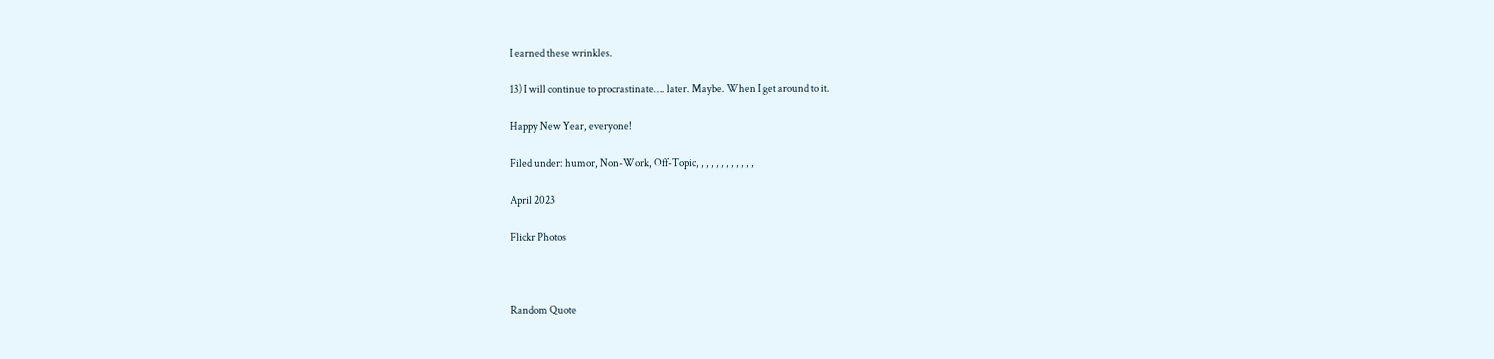I earned these wrinkles.

13) I will continue to procrastinate…. later. Maybe. When I get around to it.

Happy New Year, everyone!

Filed under: humor, Non-Work, Off-Topic, , , , , , , , , , , ,

April 2023

Flickr Photos



Random Quote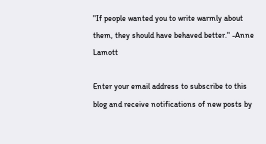"If people wanted you to write warmly about them, they should have behaved better." -Anne Lamott

Enter your email address to subscribe to this blog and receive notifications of new posts by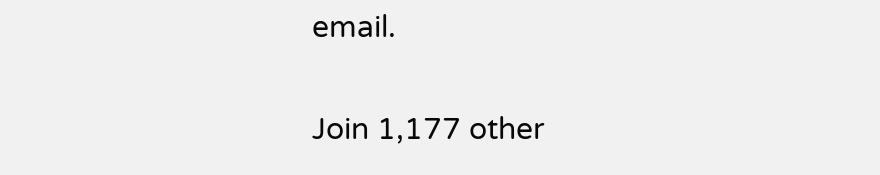email.

Join 1,177 other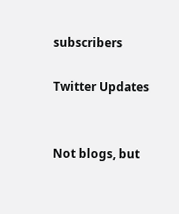subscribers

Twitter Updates


Not blogs, but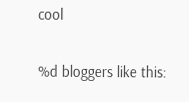cool

%d bloggers like this: